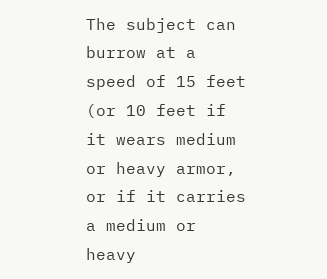The subject can burrow at a speed of 15 feet (or 10 feet if it wears medium or heavy armor, or if it carries a medium or heavy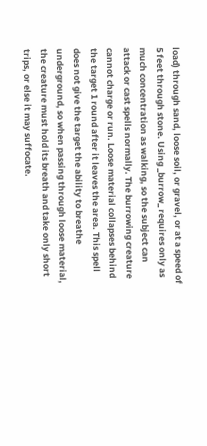load) through sand, loose soil, or gravel, or at a speed of 5 feet through stone. Using _burrow_ requires only as much concentration as walking, so the subject can attack or cast spells normally. The burrowing creature cannot charge or run. Loose material collapses behind the target 1 round after it leaves the area. This spell does not give the target the ability to breathe underground, so when passing through loose material, the creature must hold its breath and take only short trips, or else it may suffocate.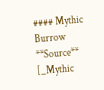#### Mythic Burrow **Source** [_Mythic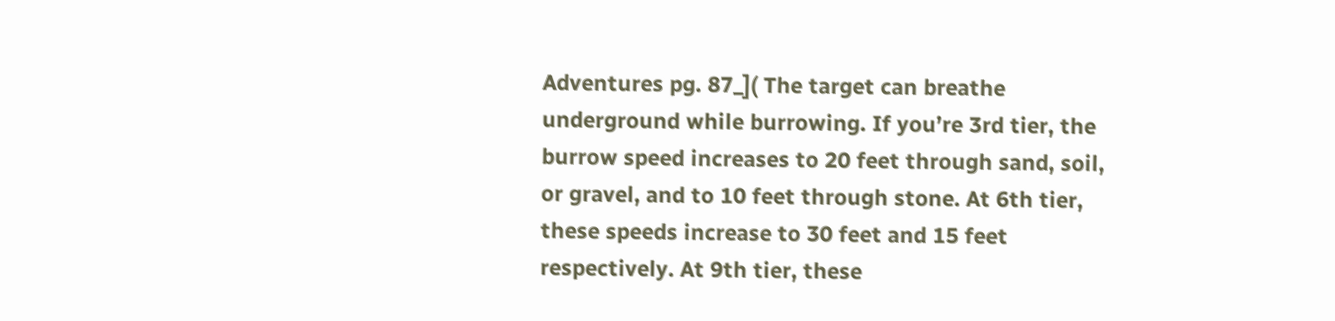Adventures pg. 87_]( The target can breathe underground while burrowing. If you’re 3rd tier, the burrow speed increases to 20 feet through sand, soil, or gravel, and to 10 feet through stone. At 6th tier, these speeds increase to 30 feet and 15 feet respectively. At 9th tier, these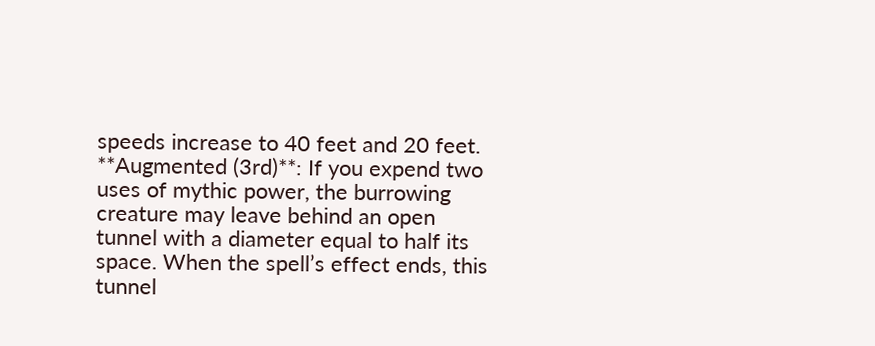speeds increase to 40 feet and 20 feet. **Augmented (3rd)**: If you expend two uses of mythic power, the burrowing creature may leave behind an open tunnel with a diameter equal to half its space. When the spell’s effect ends, this tunnel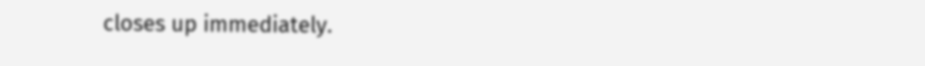closes up immediately.